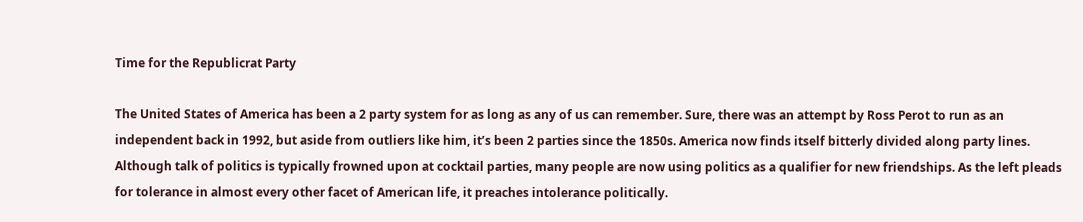Time for the Republicrat Party

The United States of America has been a 2 party system for as long as any of us can remember. Sure, there was an attempt by Ross Perot to run as an independent back in 1992, but aside from outliers like him, it’s been 2 parties since the 1850s. America now finds itself bitterly divided along party lines.  Although talk of politics is typically frowned upon at cocktail parties, many people are now using politics as a qualifier for new friendships. As the left pleads for tolerance in almost every other facet of American life, it preaches intolerance politically.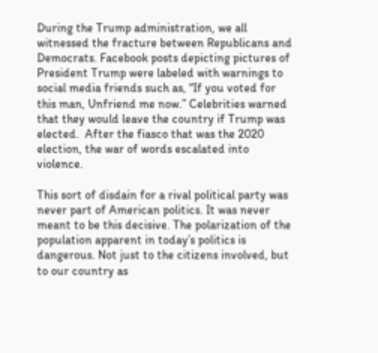During the Trump administration, we all witnessed the fracture between Republicans and Democrats. Facebook posts depicting pictures of President Trump were labeled with warnings to social media friends such as, “If you voted for this man, Unfriend me now.” Celebrities warned that they would leave the country if Trump was elected.  After the fiasco that was the 2020 election, the war of words escalated into violence.

This sort of disdain for a rival political party was never part of American politics. It was never meant to be this decisive. The polarization of the population apparent in today’s politics is dangerous. Not just to the citizens involved, but to our country as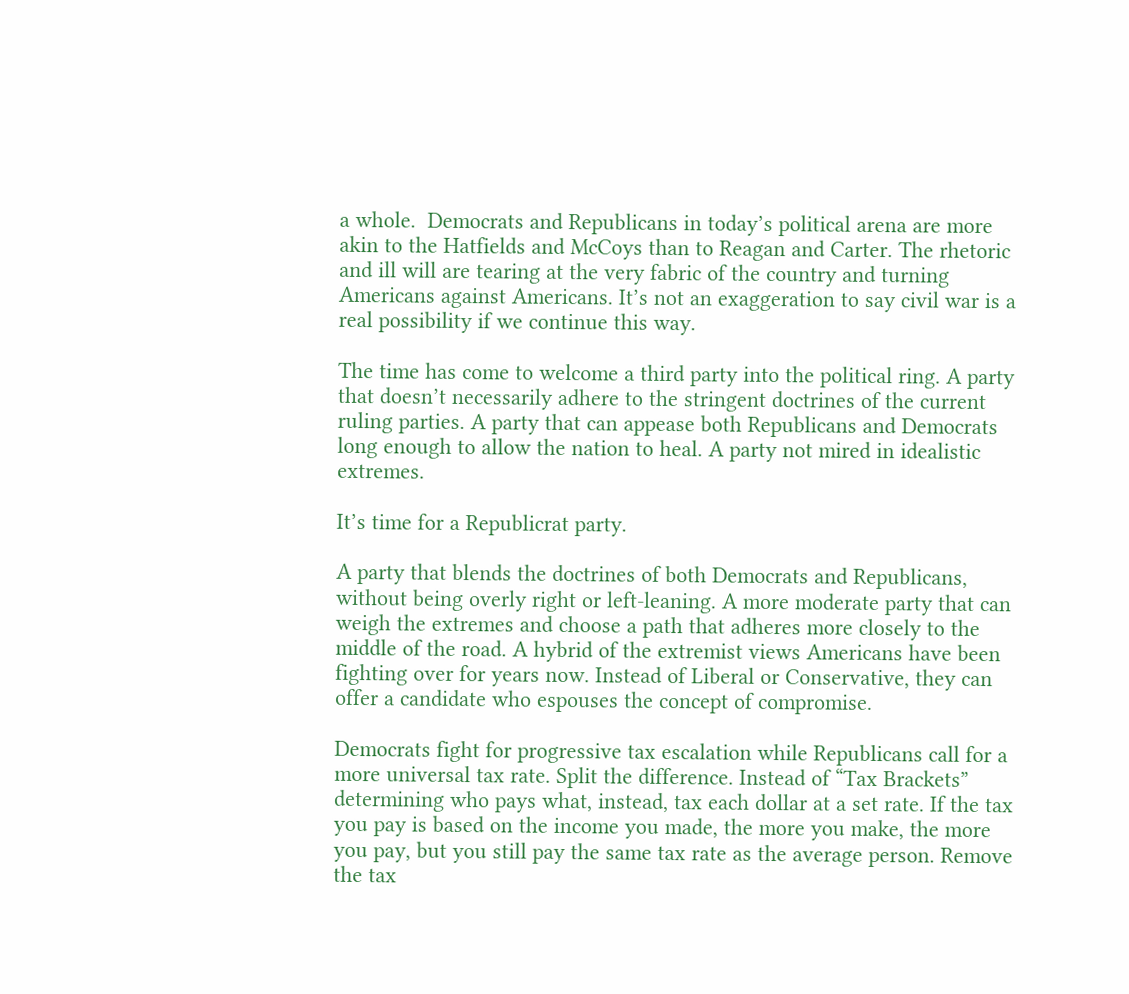a whole.  Democrats and Republicans in today’s political arena are more akin to the Hatfields and McCoys than to Reagan and Carter. The rhetoric and ill will are tearing at the very fabric of the country and turning Americans against Americans. It’s not an exaggeration to say civil war is a real possibility if we continue this way.

The time has come to welcome a third party into the political ring. A party that doesn’t necessarily adhere to the stringent doctrines of the current ruling parties. A party that can appease both Republicans and Democrats long enough to allow the nation to heal. A party not mired in idealistic extremes.

It’s time for a Republicrat party.

A party that blends the doctrines of both Democrats and Republicans, without being overly right or left-leaning. A more moderate party that can weigh the extremes and choose a path that adheres more closely to the middle of the road. A hybrid of the extremist views Americans have been fighting over for years now. Instead of Liberal or Conservative, they can offer a candidate who espouses the concept of compromise.

Democrats fight for progressive tax escalation while Republicans call for a more universal tax rate. Split the difference. Instead of “Tax Brackets” determining who pays what, instead, tax each dollar at a set rate. If the tax you pay is based on the income you made, the more you make, the more you pay, but you still pay the same tax rate as the average person. Remove the tax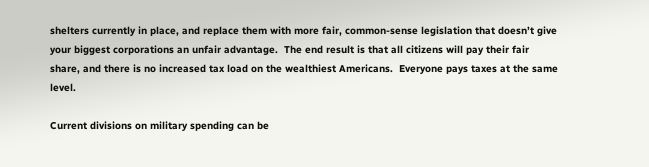shelters currently in place, and replace them with more fair, common-sense legislation that doesn’t give your biggest corporations an unfair advantage.  The end result is that all citizens will pay their fair share, and there is no increased tax load on the wealthiest Americans.  Everyone pays taxes at the same level.

Current divisions on military spending can be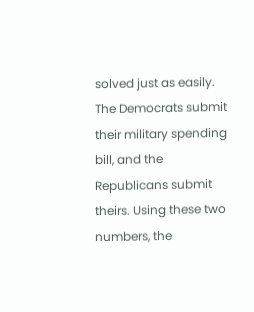solved just as easily. The Democrats submit their military spending bill, and the Republicans submit theirs. Using these two numbers, the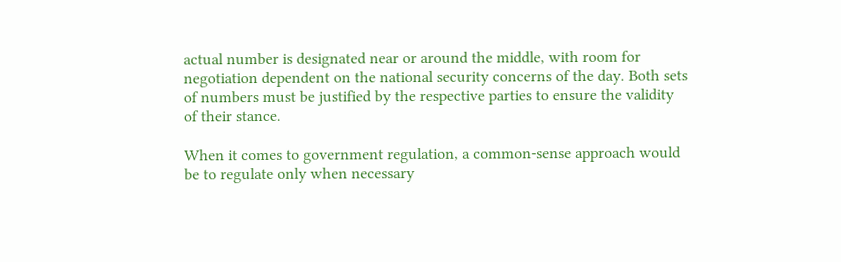actual number is designated near or around the middle, with room for negotiation dependent on the national security concerns of the day. Both sets of numbers must be justified by the respective parties to ensure the validity of their stance.

When it comes to government regulation, a common-sense approach would be to regulate only when necessary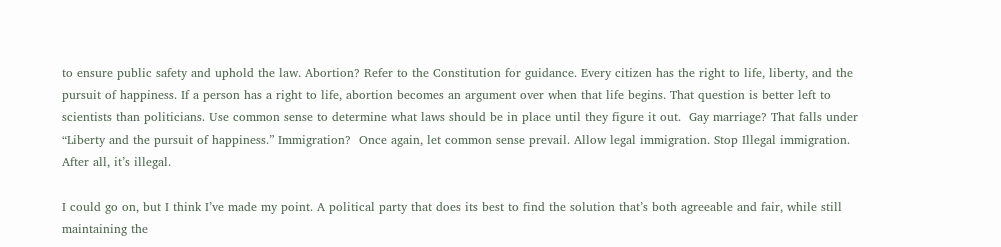to ensure public safety and uphold the law. Abortion? Refer to the Constitution for guidance. Every citizen has the right to life, liberty, and the pursuit of happiness. If a person has a right to life, abortion becomes an argument over when that life begins. That question is better left to scientists than politicians. Use common sense to determine what laws should be in place until they figure it out.  Gay marriage? That falls under “Liberty and the pursuit of happiness.” Immigration?  Once again, let common sense prevail. Allow legal immigration. Stop Illegal immigration. After all, it’s illegal.

I could go on, but I think I’ve made my point. A political party that does its best to find the solution that’s both agreeable and fair, while still maintaining the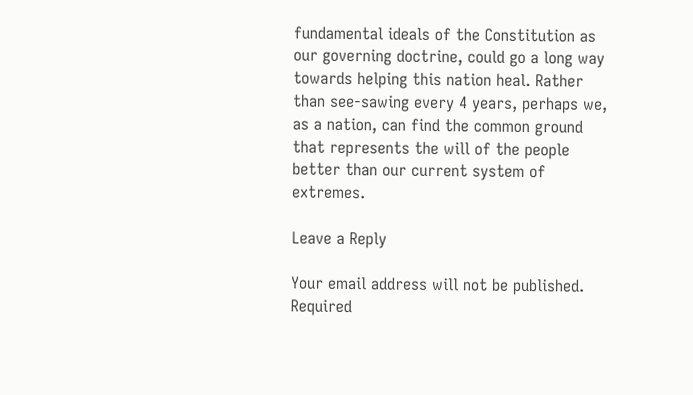fundamental ideals of the Constitution as our governing doctrine, could go a long way towards helping this nation heal. Rather than see-sawing every 4 years, perhaps we, as a nation, can find the common ground that represents the will of the people better than our current system of extremes.

Leave a Reply

Your email address will not be published. Required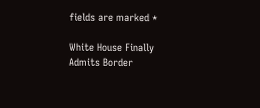fields are marked *

White House Finally Admits Border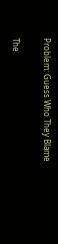Problem: Guess Who They Blame

The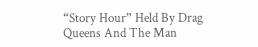“Story Hour” Held By Drag Queens And The Man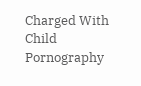Charged With Child Pornography